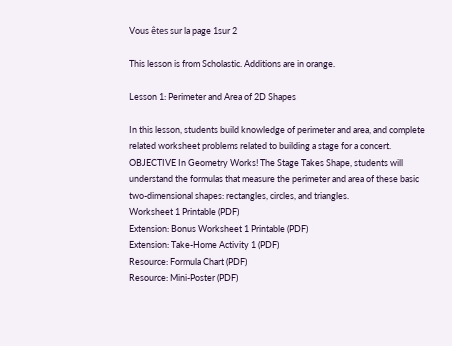Vous êtes sur la page 1sur 2

This lesson is from Scholastic. Additions are in orange.

Lesson 1: Perimeter and Area of 2D Shapes

In this lesson, students build knowledge of perimeter and area, and complete
related worksheet problems related to building a stage for a concert.
OBJECTIVE In Geometry Works! The Stage Takes Shape, students will
understand the formulas that measure the perimeter and area of these basic
two-dimensional shapes: rectangles, circles, and triangles.
Worksheet 1 Printable (PDF)
Extension: Bonus Worksheet 1 Printable (PDF)
Extension: Take-Home Activity 1 (PDF)
Resource: Formula Chart (PDF)
Resource: Mini-Poster (PDF)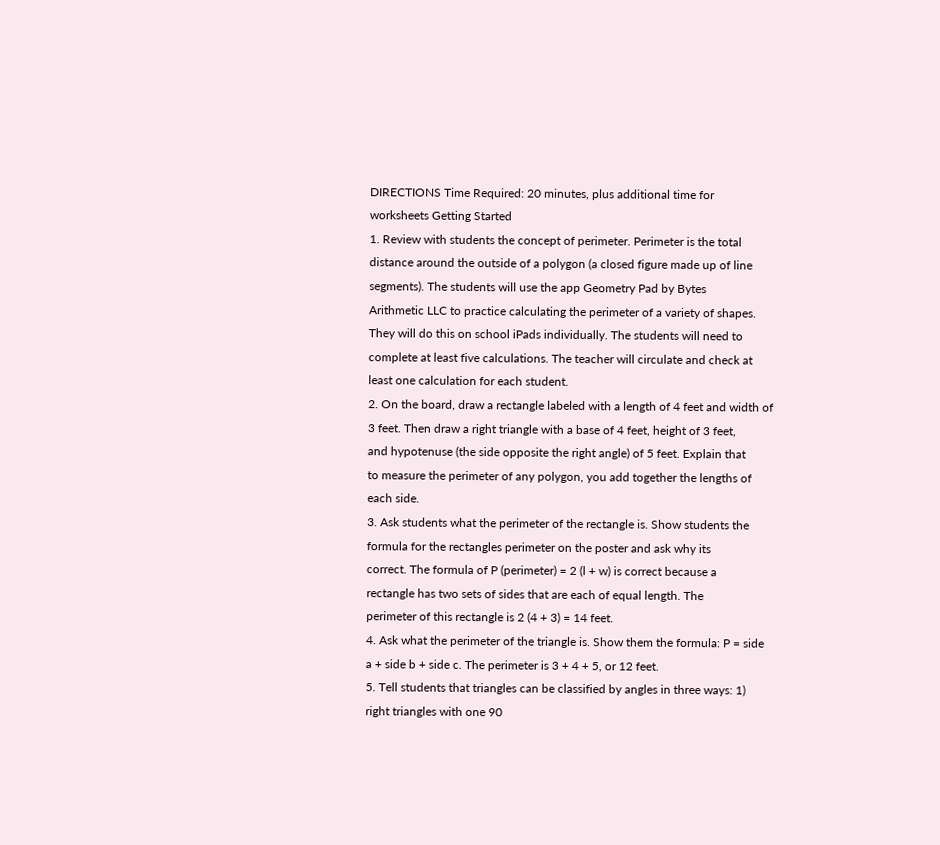DIRECTIONS Time Required: 20 minutes, plus additional time for
worksheets Getting Started
1. Review with students the concept of perimeter. Perimeter is the total
distance around the outside of a polygon (a closed figure made up of line
segments). The students will use the app Geometry Pad by Bytes
Arithmetic LLC to practice calculating the perimeter of a variety of shapes.
They will do this on school iPads individually. The students will need to
complete at least five calculations. The teacher will circulate and check at
least one calculation for each student.
2. On the board, draw a rectangle labeled with a length of 4 feet and width of
3 feet. Then draw a right triangle with a base of 4 feet, height of 3 feet,
and hypotenuse (the side opposite the right angle) of 5 feet. Explain that
to measure the perimeter of any polygon, you add together the lengths of
each side.
3. Ask students what the perimeter of the rectangle is. Show students the
formula for the rectangles perimeter on the poster and ask why its
correct. The formula of P (perimeter) = 2 (l + w) is correct because a
rectangle has two sets of sides that are each of equal length. The
perimeter of this rectangle is 2 (4 + 3) = 14 feet.
4. Ask what the perimeter of the triangle is. Show them the formula: P = side
a + side b + side c. The perimeter is 3 + 4 + 5, or 12 feet.
5. Tell students that triangles can be classified by angles in three ways: 1)
right triangles with one 90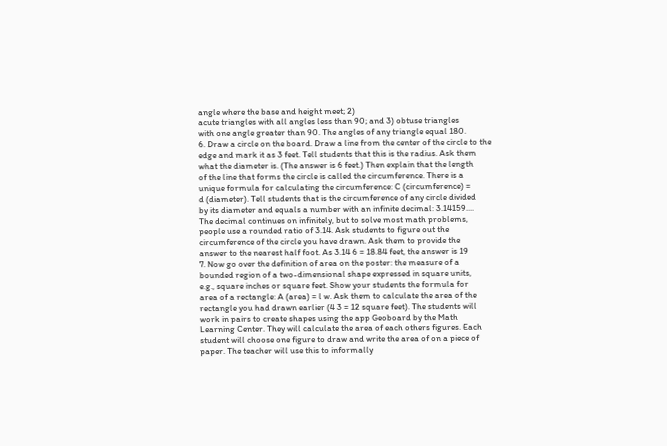angle where the base and height meet; 2)
acute triangles with all angles less than 90; and 3) obtuse triangles
with one angle greater than 90. The angles of any triangle equal 180.
6. Draw a circle on the board. Draw a line from the center of the circle to the
edge and mark it as 3 feet. Tell students that this is the radius. Ask them
what the diameter is. (The answer is 6 feet.) Then explain that the length
of the line that forms the circle is called the circumference. There is a
unique formula for calculating the circumference: C (circumference) =
d (diameter). Tell students that is the circumference of any circle divided
by its diameter and equals a number with an infinite decimal: 3.14159....
The decimal continues on infinitely, but to solve most math problems,
people use a rounded ratio of 3.14. Ask students to figure out the
circumference of the circle you have drawn. Ask them to provide the
answer to the nearest half foot. As 3.14 6 = 18.84 feet, the answer is 19
7. Now go over the definition of area on the poster: the measure of a
bounded region of a two-dimensional shape expressed in square units,
e.g., square inches or square feet. Show your students the formula for
area of a rectangle: A (area) = l w. Ask them to calculate the area of the
rectangle you had drawn earlier (4 3 = 12 square feet). The students will
work in pairs to create shapes using the app Geoboard by the Math
Learning Center. They will calculate the area of each others figures. Each
student will choose one figure to draw and write the area of on a piece of
paper. The teacher will use this to informally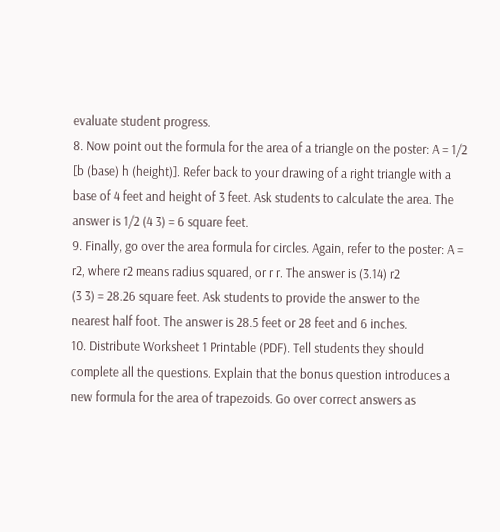evaluate student progress.
8. Now point out the formula for the area of a triangle on the poster: A = 1/2
[b (base) h (height)]. Refer back to your drawing of a right triangle with a
base of 4 feet and height of 3 feet. Ask students to calculate the area. The
answer is 1/2 (4 3) = 6 square feet.
9. Finally, go over the area formula for circles. Again, refer to the poster: A =
r2, where r2 means radius squared, or r r. The answer is (3.14) r2
(3 3) = 28.26 square feet. Ask students to provide the answer to the
nearest half foot. The answer is 28.5 feet or 28 feet and 6 inches.
10. Distribute Worksheet 1 Printable (PDF). Tell students they should
complete all the questions. Explain that the bonus question introduces a
new formula for the area of trapezoids. Go over correct answers as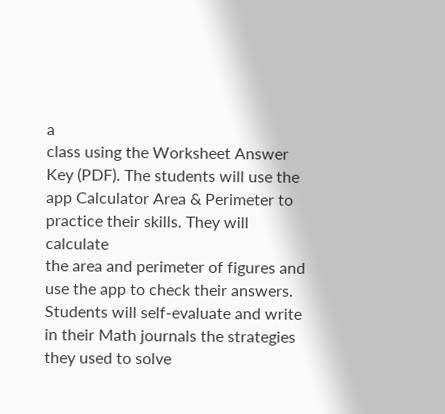a
class using the Worksheet Answer Key (PDF). The students will use the
app Calculator Area & Perimeter to practice their skills. They will calculate
the area and perimeter of figures and use the app to check their answers.
Students will self-evaluate and write in their Math journals the strategies
they used to solve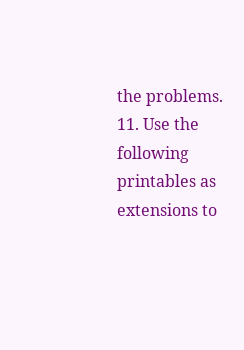the problems.
11. Use the following printables as extensions to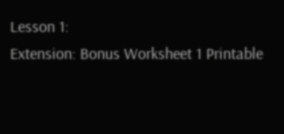Lesson 1:
Extension: Bonus Worksheet 1 Printable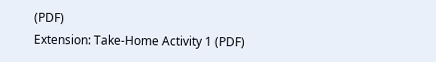(PDF)
Extension: Take-Home Activity 1 (PDF)